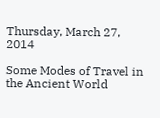Thursday, March 27, 2014

Some Modes of Travel in the Ancient World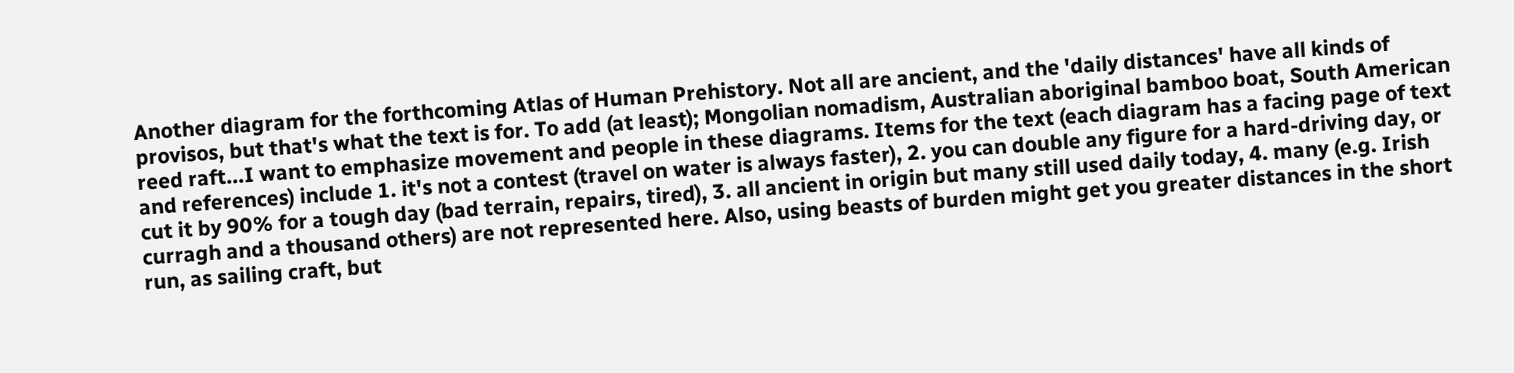Another diagram for the forthcoming Atlas of Human Prehistory. Not all are ancient, and the 'daily distances' have all kinds of provisos, but that's what the text is for. To add (at least); Mongolian nomadism, Australian aboriginal bamboo boat, South American reed raft...I want to emphasize movement and people in these diagrams. Items for the text (each diagram has a facing page of text and references) include 1. it's not a contest (travel on water is always faster), 2. you can double any figure for a hard-driving day, or cut it by 90% for a tough day (bad terrain, repairs, tired), 3. all ancient in origin but many still used daily today, 4. many (e.g. Irish curragh and a thousand others) are not represented here. Also, using beasts of burden might get you greater distances in the short run, as sailing craft, but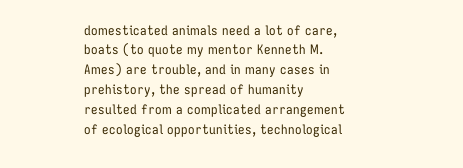domesticated animals need a lot of care, boats (to quote my mentor Kenneth M. Ames) are trouble, and in many cases in prehistory, the spread of humanity resulted from a complicated arrangement of ecological opportunities, technological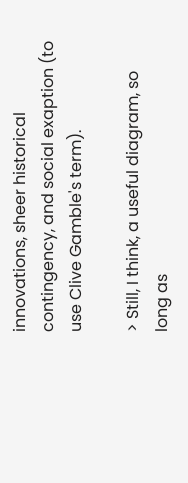innovations, sheer historical contingency, and social exaption (to use Clive Gamble's term).

> Still, I think, a useful diagram, so long as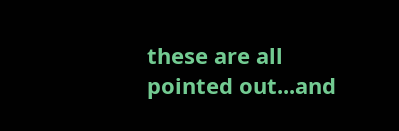these are all pointed out...and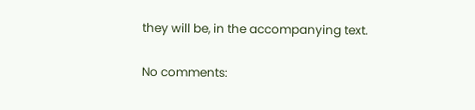they will be, in the accompanying text.

No comments: